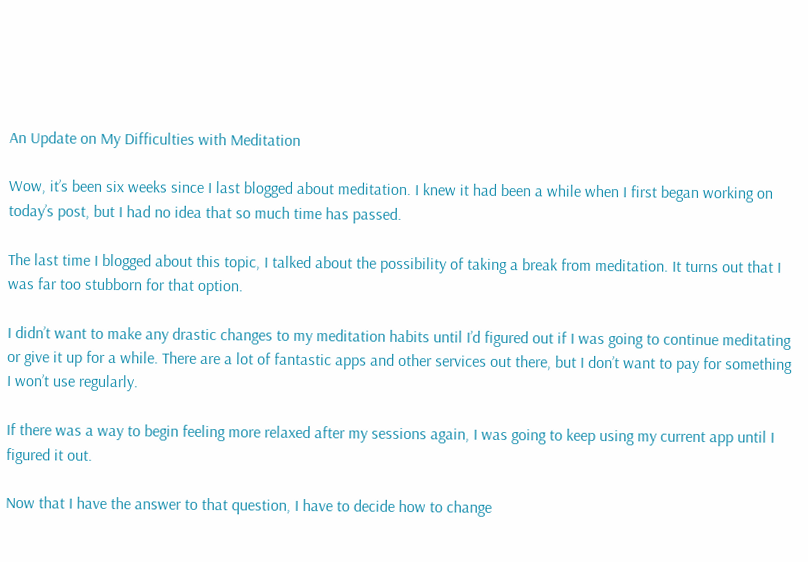An Update on My Difficulties with Meditation

Wow, it’s been six weeks since I last blogged about meditation. I knew it had been a while when I first began working on today’s post, but I had no idea that so much time has passed.

The last time I blogged about this topic, I talked about the possibility of taking a break from meditation. It turns out that I was far too stubborn for that option.

I didn’t want to make any drastic changes to my meditation habits until I’d figured out if I was going to continue meditating or give it up for a while. There are a lot of fantastic apps and other services out there, but I don’t want to pay for something I won’t use regularly.

If there was a way to begin feeling more relaxed after my sessions again, I was going to keep using my current app until I figured it out.

Now that I have the answer to that question, I have to decide how to change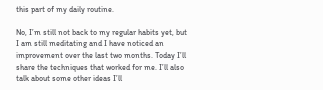this part of my daily routine.

No, I’m still not back to my regular habits yet, but I am still meditating and I have noticed an improvement over the last two months. Today I’ll share the techniques that worked for me. I’ll also talk about some other ideas I’ll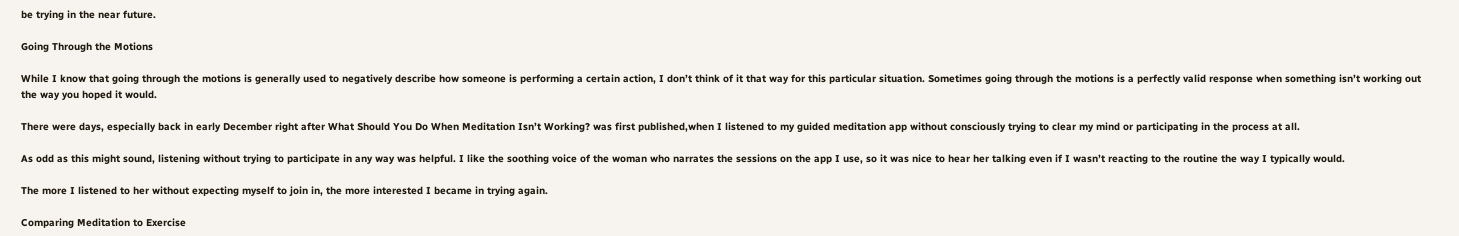be trying in the near future.

Going Through the Motions

While I know that going through the motions is generally used to negatively describe how someone is performing a certain action, I don’t think of it that way for this particular situation. Sometimes going through the motions is a perfectly valid response when something isn’t working out the way you hoped it would.

There were days, especially back in early December right after What Should You Do When Meditation Isn’t Working? was first published,when I listened to my guided meditation app without consciously trying to clear my mind or participating in the process at all.

As odd as this might sound, listening without trying to participate in any way was helpful. I like the soothing voice of the woman who narrates the sessions on the app I use, so it was nice to hear her talking even if I wasn’t reacting to the routine the way I typically would.

The more I listened to her without expecting myself to join in, the more interested I became in trying again.

Comparing Meditation to Exercise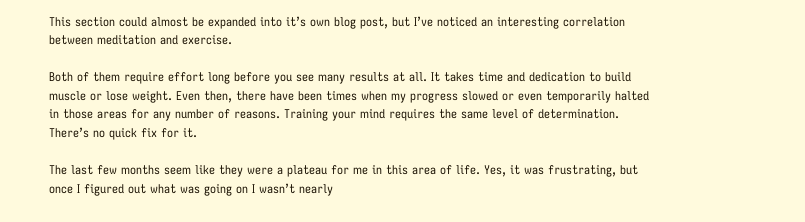This section could almost be expanded into it’s own blog post, but I’ve noticed an interesting correlation between meditation and exercise.

Both of them require effort long before you see many results at all. It takes time and dedication to build muscle or lose weight. Even then, there have been times when my progress slowed or even temporarily halted in those areas for any number of reasons. Training your mind requires the same level of determination. There’s no quick fix for it.

The last few months seem like they were a plateau for me in this area of life. Yes, it was frustrating, but once I figured out what was going on I wasn’t nearly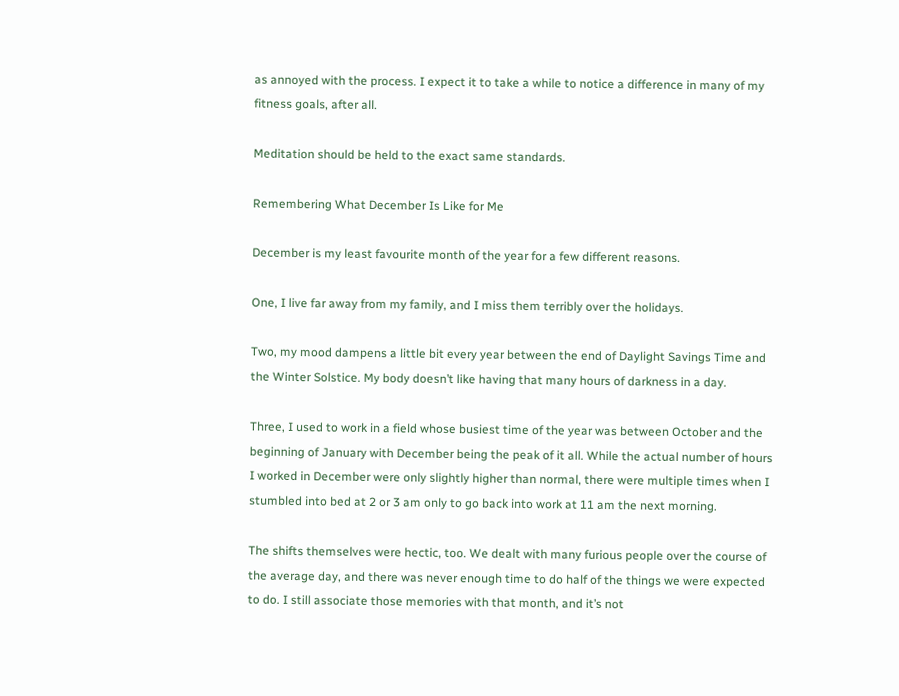as annoyed with the process. I expect it to take a while to notice a difference in many of my fitness goals, after all.

Meditation should be held to the exact same standards.

Remembering What December Is Like for Me

December is my least favourite month of the year for a few different reasons.

One, I live far away from my family, and I miss them terribly over the holidays.

Two, my mood dampens a little bit every year between the end of Daylight Savings Time and the Winter Solstice. My body doesn’t like having that many hours of darkness in a day.

Three, I used to work in a field whose busiest time of the year was between October and the beginning of January with December being the peak of it all. While the actual number of hours I worked in December were only slightly higher than normal, there were multiple times when I stumbled into bed at 2 or 3 am only to go back into work at 11 am the next morning.

The shifts themselves were hectic, too. We dealt with many furious people over the course of the average day, and there was never enough time to do half of the things we were expected to do. I still associate those memories with that month, and it’s not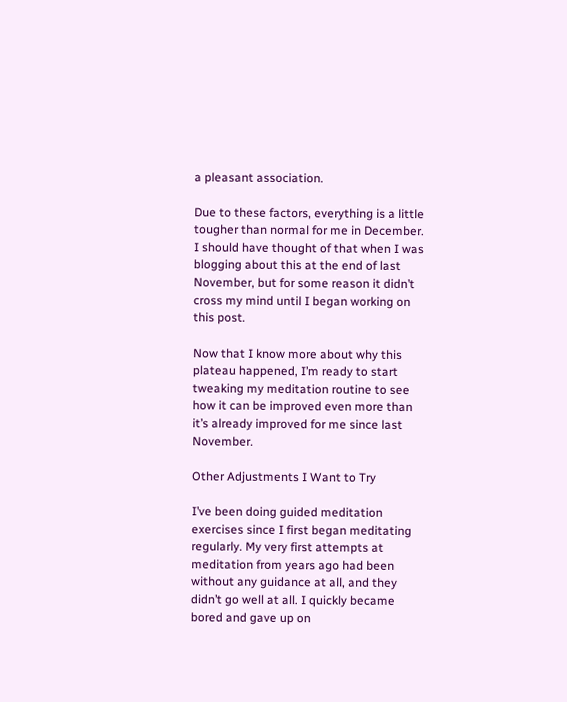a pleasant association.

Due to these factors, everything is a little tougher than normal for me in December. I should have thought of that when I was blogging about this at the end of last November, but for some reason it didn’t cross my mind until I began working on this post.

Now that I know more about why this plateau happened, I’m ready to start tweaking my meditation routine to see how it can be improved even more than it’s already improved for me since last November.

Other Adjustments I Want to Try

I’ve been doing guided meditation exercises since I first began meditating regularly. My very first attempts at meditation from years ago had been without any guidance at all, and they didn’t go well at all. I quickly became bored and gave up on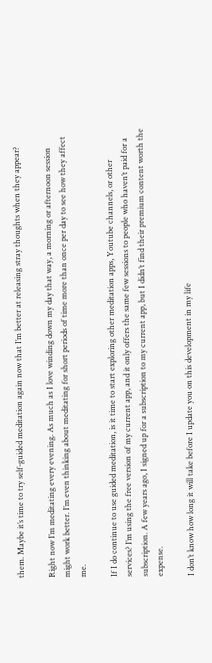them. Maybe it’s time to try self-guided meditation again now that I’m better at releasing stray thoughts when they appear?

Right now I’m meditating every evening. As much as I love winding down my day that way, a morning or afternoon session might work better. I’m even thinking about meditating for short periods of time more than once per day to see how they affect me.

If I do continue to use guided meditation, is it time to start exploring other meditation apps, Youtube channels, or other services? I’m using the free version of my current app, and it only offers the same few sessions to people who haven’t paid for a subscription. A few years ago, I signed up for a subscription to my current app, but I didn’t find their premium content worth the expense.

I don’t know how long it will take before I update you on this development in my life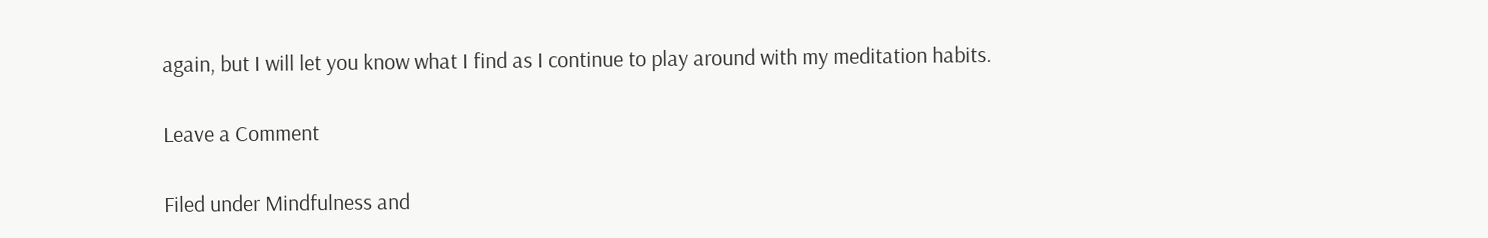again, but I will let you know what I find as I continue to play around with my meditation habits.

Leave a Comment

Filed under Mindfulness and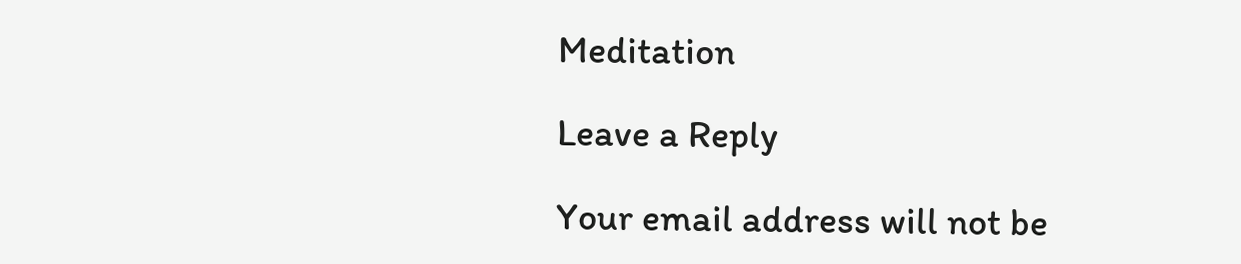Meditation

Leave a Reply

Your email address will not be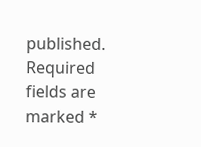published. Required fields are marked *